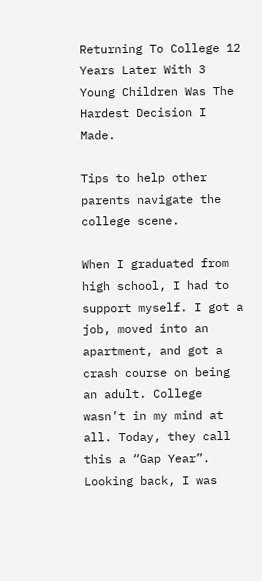Returning To College 12 Years Later With 3 Young Children Was The Hardest Decision I Made.

Tips to help other parents navigate the college scene.

When I graduated from high school, I had to support myself. I got a job, moved into an apartment, and got a crash course on being an adult. College wasn’t in my mind at all. Today, they call this a “Gap Year”. Looking back, I was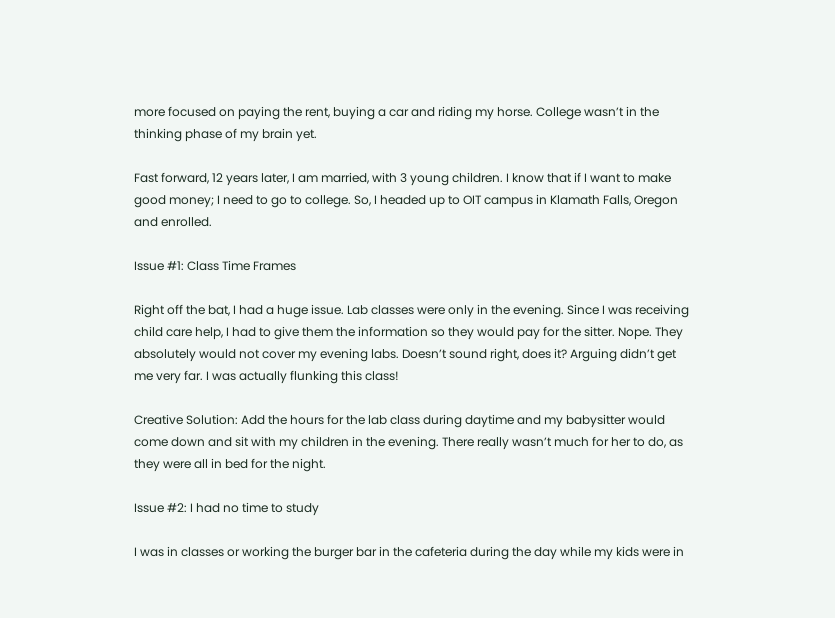more focused on paying the rent, buying a car and riding my horse. College wasn’t in the thinking phase of my brain yet.

Fast forward, 12 years later, I am married, with 3 young children. I know that if I want to make good money; I need to go to college. So, I headed up to OIT campus in Klamath Falls, Oregon and enrolled.

Issue #1: Class Time Frames

Right off the bat, I had a huge issue. Lab classes were only in the evening. Since I was receiving child care help, I had to give them the information so they would pay for the sitter. Nope. They absolutely would not cover my evening labs. Doesn’t sound right, does it? Arguing didn’t get me very far. I was actually flunking this class!

Creative Solution: Add the hours for the lab class during daytime and my babysitter would come down and sit with my children in the evening. There really wasn’t much for her to do, as they were all in bed for the night.

Issue #2: I had no time to study

I was in classes or working the burger bar in the cafeteria during the day while my kids were in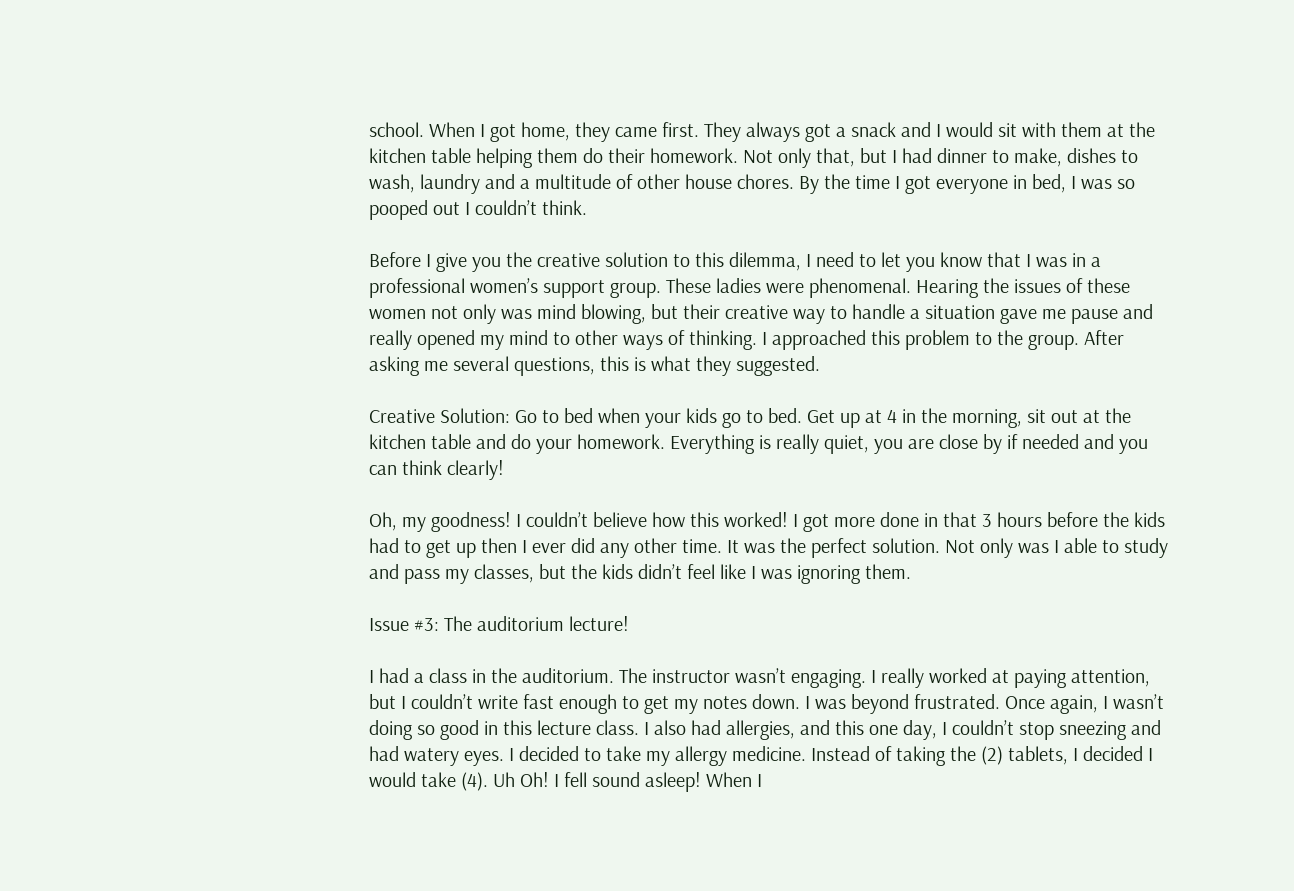school. When I got home, they came first. They always got a snack and I would sit with them at the kitchen table helping them do their homework. Not only that, but I had dinner to make, dishes to wash, laundry and a multitude of other house chores. By the time I got everyone in bed, I was so pooped out I couldn’t think.

Before I give you the creative solution to this dilemma, I need to let you know that I was in a professional women’s support group. These ladies were phenomenal. Hearing the issues of these women not only was mind blowing, but their creative way to handle a situation gave me pause and really opened my mind to other ways of thinking. I approached this problem to the group. After asking me several questions, this is what they suggested.

Creative Solution: Go to bed when your kids go to bed. Get up at 4 in the morning, sit out at the kitchen table and do your homework. Everything is really quiet, you are close by if needed and you can think clearly!

Oh, my goodness! I couldn’t believe how this worked! I got more done in that 3 hours before the kids had to get up then I ever did any other time. It was the perfect solution. Not only was I able to study and pass my classes, but the kids didn’t feel like I was ignoring them.

Issue #3: The auditorium lecture!

I had a class in the auditorium. The instructor wasn’t engaging. I really worked at paying attention, but I couldn’t write fast enough to get my notes down. I was beyond frustrated. Once again, I wasn’t doing so good in this lecture class. I also had allergies, and this one day, I couldn’t stop sneezing and had watery eyes. I decided to take my allergy medicine. Instead of taking the (2) tablets, I decided I would take (4). Uh Oh! I fell sound asleep! When I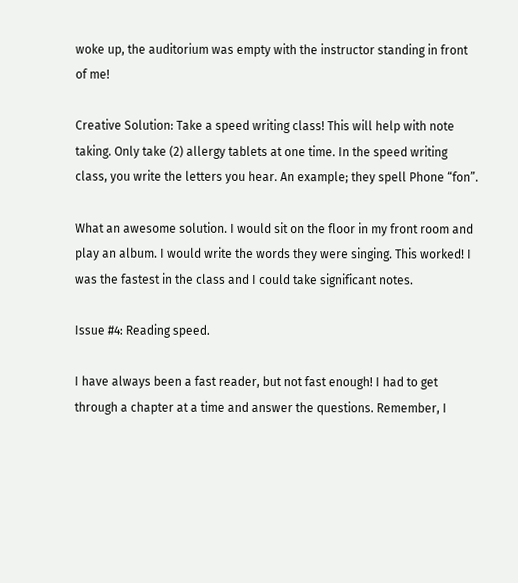woke up, the auditorium was empty with the instructor standing in front of me!

Creative Solution: Take a speed writing class! This will help with note taking. Only take (2) allergy tablets at one time. In the speed writing class, you write the letters you hear. An example; they spell Phone “fon”.

What an awesome solution. I would sit on the floor in my front room and play an album. I would write the words they were singing. This worked! I was the fastest in the class and I could take significant notes.

Issue #4: Reading speed.

I have always been a fast reader, but not fast enough! I had to get through a chapter at a time and answer the questions. Remember, I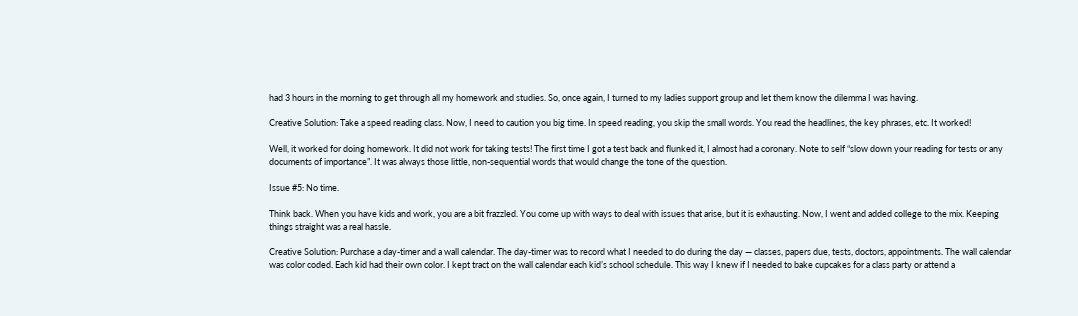had 3 hours in the morning to get through all my homework and studies. So, once again, I turned to my ladies support group and let them know the dilemma I was having.

Creative Solution: Take a speed reading class. Now, I need to caution you big time. In speed reading, you skip the small words. You read the headlines, the key phrases, etc. It worked!

Well, it worked for doing homework. It did not work for taking tests! The first time I got a test back and flunked it, I almost had a coronary. Note to self “slow down your reading for tests or any documents of importance”. It was always those little, non-sequential words that would change the tone of the question.

Issue #5: No time.

Think back. When you have kids and work, you are a bit frazzled. You come up with ways to deal with issues that arise, but it is exhausting. Now, I went and added college to the mix. Keeping things straight was a real hassle.

Creative Solution: Purchase a day-timer and a wall calendar. The day-timer was to record what I needed to do during the day — classes, papers due, tests, doctors, appointments. The wall calendar was color coded. Each kid had their own color. I kept tract on the wall calendar each kid’s school schedule. This way I knew if I needed to bake cupcakes for a class party or attend a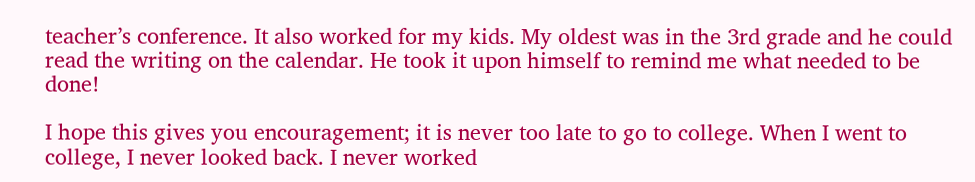teacher’s conference. It also worked for my kids. My oldest was in the 3rd grade and he could read the writing on the calendar. He took it upon himself to remind me what needed to be done!

I hope this gives you encouragement; it is never too late to go to college. When I went to college, I never looked back. I never worked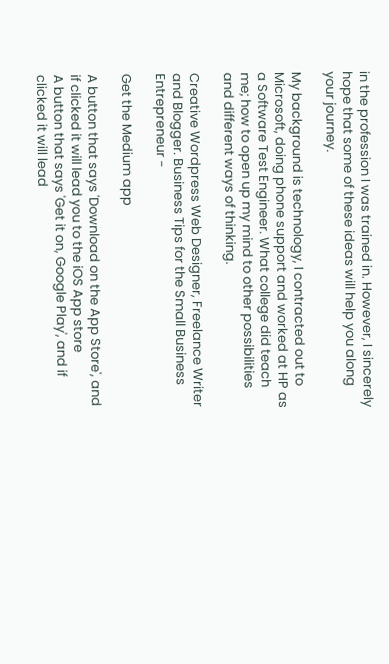in the profession I was trained in. However, I sincerely hope that some of these ideas will help you along your journey.

My background is technology, I contracted out to Microsoft, doing phone support and worked at HP as a Software Test Engineer. What college did teach me; how to open up my mind to other possibilities and different ways of thinking.

Creative Wordpress Web Designer, Freelance Writer and Blogger. Business Tips for the Small Business Entrepreneur -

Get the Medium app

A button that says 'Download on the App Store', and if clicked it will lead you to the iOS App store
A button that says 'Get it on, Google Play', and if clicked it will lead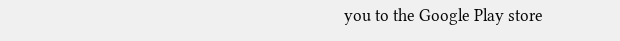you to the Google Play store